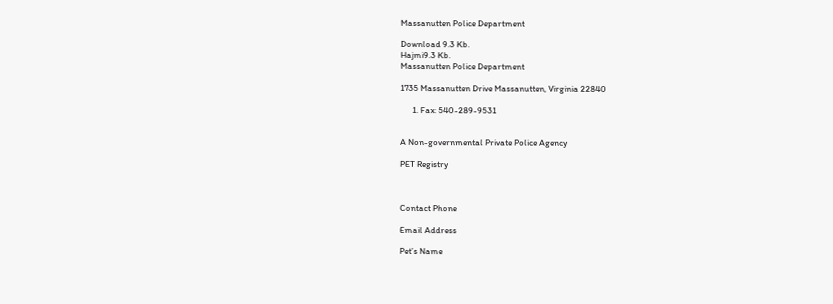Massanutten Police Department

Download 9.3 Kb.
Hajmi9.3 Kb.
Massanutten Police Department

1735 Massanutten Drive Massanutten, Virginia 22840

      1. Fax: 540-289-9531


A Non-governmental Private Police Agency

PET Registry



Contact Phone

Email Address

Pet’s Name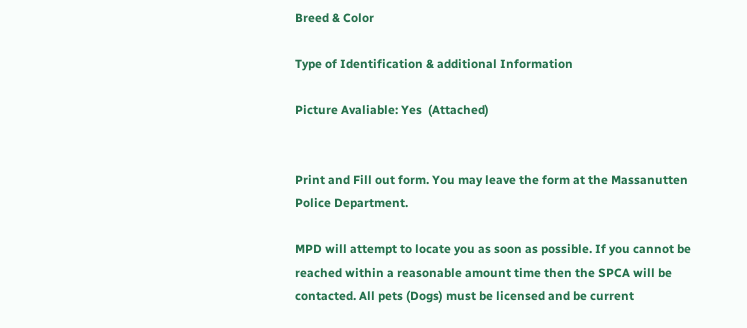Breed & Color

Type of Identification & additional Information

Picture Avaliable: Yes  (Attached)


Print and Fill out form. You may leave the form at the Massanutten Police Department.

MPD will attempt to locate you as soon as possible. If you cannot be reached within a reasonable amount time then the SPCA will be contacted. All pets (Dogs) must be licensed and be current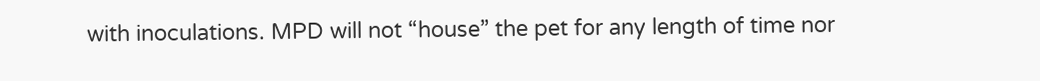with inoculations. MPD will not “house” the pet for any length of time nor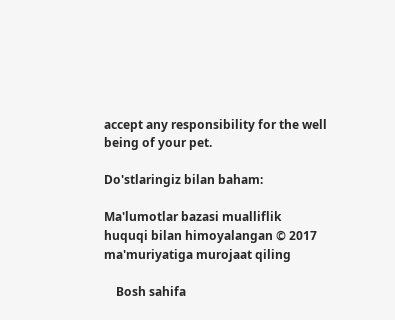accept any responsibility for the well being of your pet.

Do'stlaringiz bilan baham:

Ma'lumotlar bazasi mualliflik huquqi bilan himoyalangan © 2017
ma'muriyatiga murojaat qiling

    Bosh sahifa